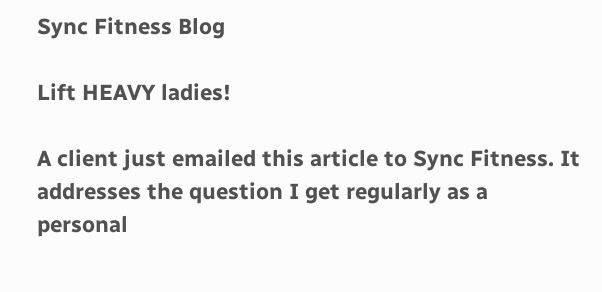Sync Fitness Blog

Lift HEAVY ladies!

A client just emailed this article to Sync Fitness. It addresses the question I get regularly as a personal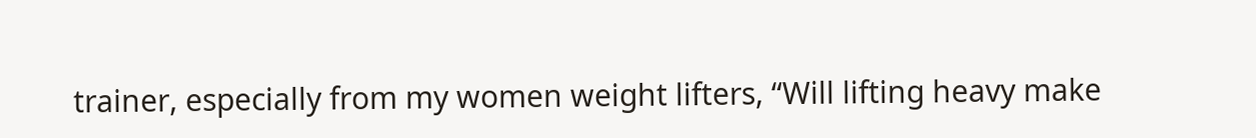trainer, especially from my women weight lifters, “Will lifting heavy make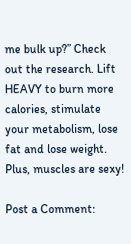me bulk up?” Check out the research. Lift HEAVY to burn more calories, stimulate your metabolism, lose fat and lose weight. Plus, muscles are sexy!

Post a Comment: